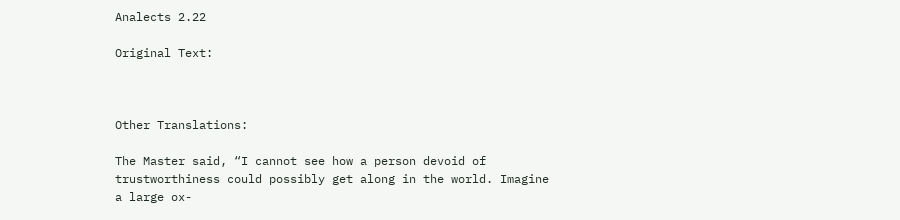Analects 2.22

Original Text:



Other Translations:

The Master said, “I cannot see how a person devoid of trustworthiness could possibly get along in the world. Imagine a large ox-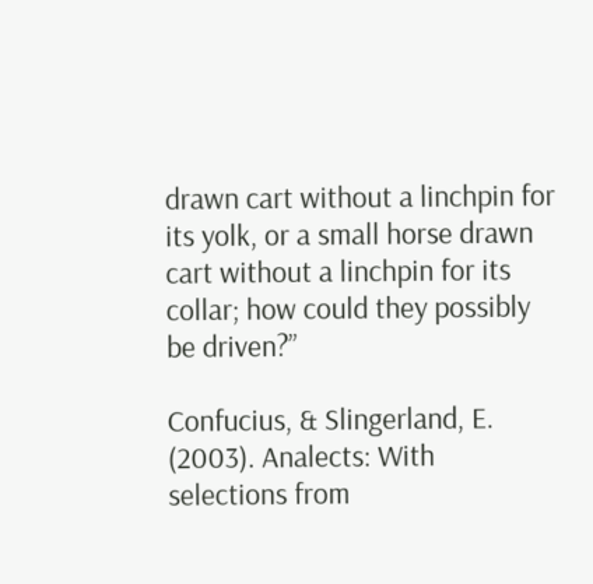drawn cart without a linchpin for its yolk, or a small horse drawn cart without a linchpin for its collar; how could they possibly be driven?”

Confucius, & Slingerland, E. (2003). Analects: With selections from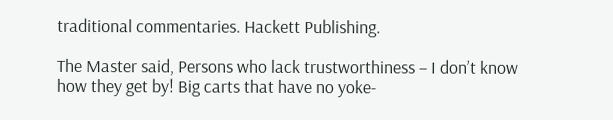traditional commentaries. Hackett Publishing.

The Master said, Persons who lack trustworthiness – I don’t know how they get by! Big carts that have no yoke-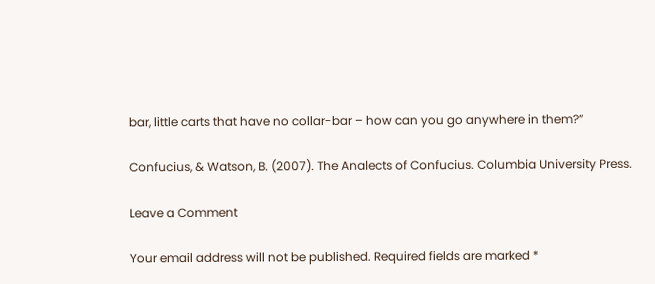bar, little carts that have no collar-bar – how can you go anywhere in them?”

Confucius, & Watson, B. (2007). The Analects of Confucius. Columbia University Press.

Leave a Comment

Your email address will not be published. Required fields are marked *